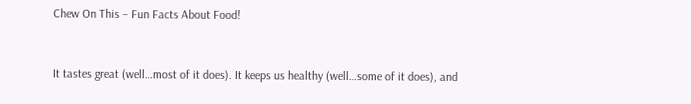Chew On This – Fun Facts About Food!


It tastes great (well…most of it does). It keeps us healthy (well…some of it does), and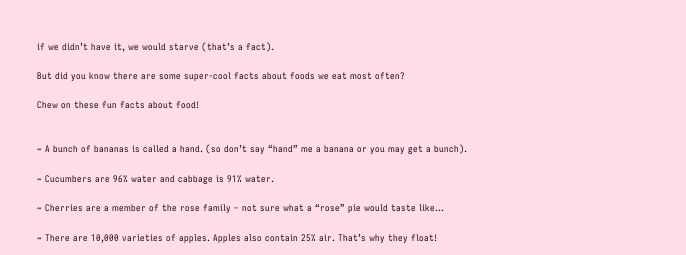if we didn’t have it, we would starve (that’s a fact).

But did you know there are some super-cool facts about foods we eat most often?

Chew on these fun facts about food!


~ A bunch of bananas is called a hand. (so don’t say “hand” me a banana or you may get a bunch).

~ Cucumbers are 96% water and cabbage is 91% water.

~ Cherries are a member of the rose family – not sure what a “rose” pie would taste like…

~ There are 10,000 varieties of apples. Apples also contain 25% air. That’s why they float!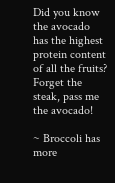Did you know the avocado has the highest protein content of all the fruits? Forget the steak, pass me the avocado!

~ Broccoli has more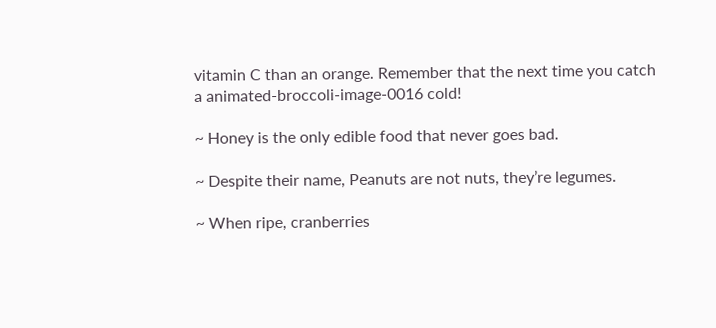vitamin C than an orange. Remember that the next time you catch a animated-broccoli-image-0016 cold!

~ Honey is the only edible food that never goes bad.

~ Despite their name, Peanuts are not nuts, they’re legumes.

~ When ripe, cranberries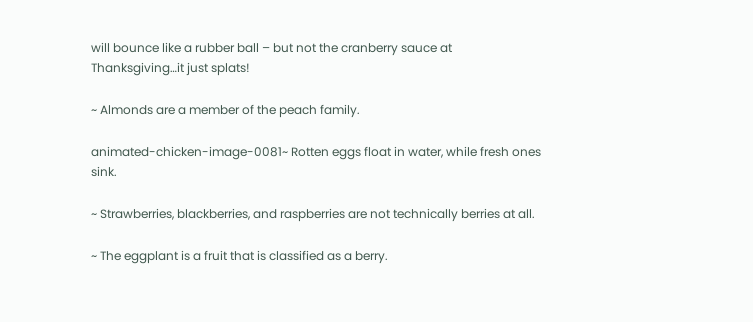will bounce like a rubber ball – but not the cranberry sauce at Thanksgiving…it just splats!

~ Almonds are a member of the peach family.

animated-chicken-image-0081~ Rotten eggs float in water, while fresh ones sink.

~ Strawberries, blackberries, and raspberries are not technically berries at all.

~ The eggplant is a fruit that is classified as a berry.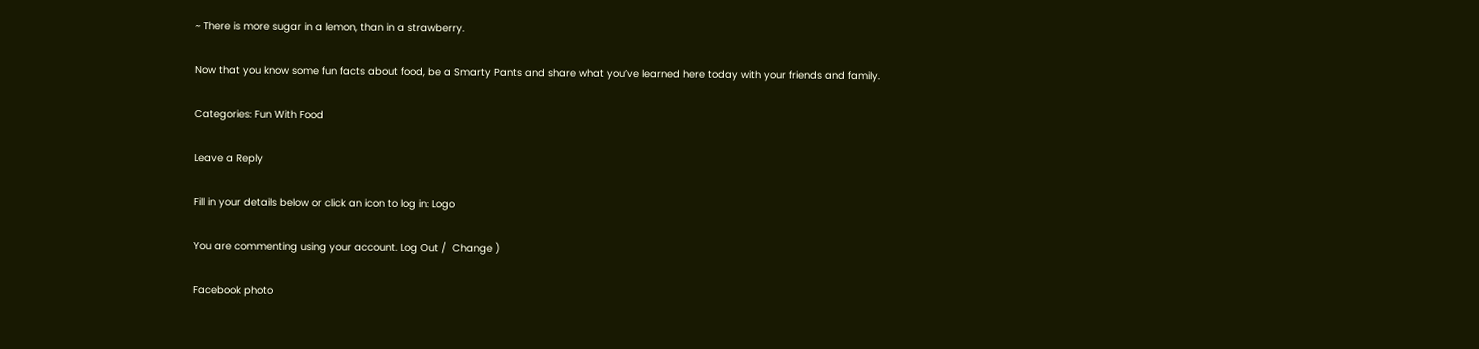~ There is more sugar in a lemon, than in a strawberry.

Now that you know some fun facts about food, be a Smarty Pants and share what you’ve learned here today with your friends and family.

Categories: Fun With Food

Leave a Reply

Fill in your details below or click an icon to log in: Logo

You are commenting using your account. Log Out /  Change )

Facebook photo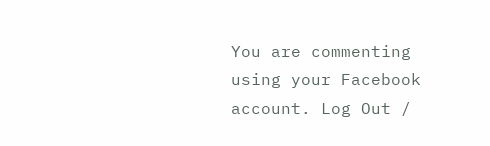You are commenting using your Facebook account. Log Out /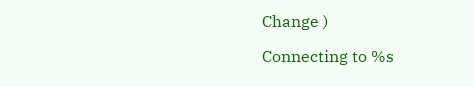Change )

Connecting to %s